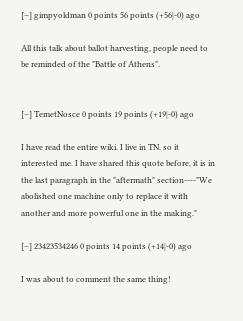[–] gimpyoldman 0 points 56 points (+56|-0) ago

All this talk about ballot harvesting, people need to be reminded of the "Battle of Athens".


[–] TemetNosce 0 points 19 points (+19|-0) ago

I have read the entire wiki. I live in TN. so it interested me. I have shared this quote before, it is in the last paragraph in the "aftermath" section----"We abolished one machine only to replace it with another and more powerful one in the making."

[–] 23423534246 0 points 14 points (+14|-0) ago

I was about to comment the same thing!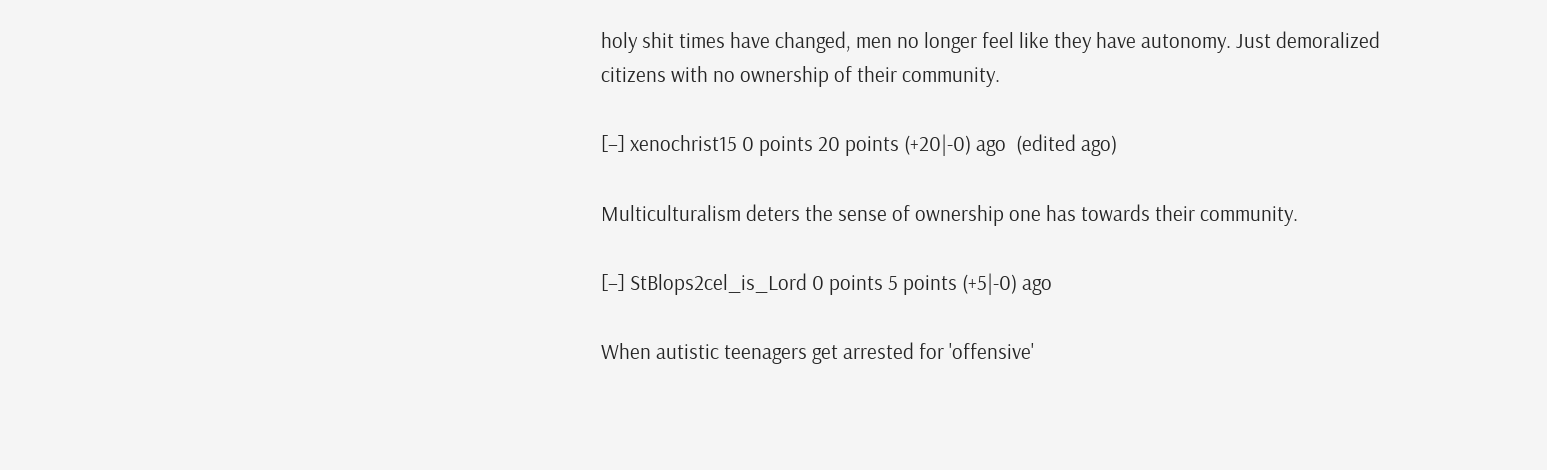holy shit times have changed, men no longer feel like they have autonomy. Just demoralized citizens with no ownership of their community.

[–] xenochrist15 0 points 20 points (+20|-0) ago  (edited ago)

Multiculturalism deters the sense of ownership one has towards their community.

[–] StBlops2cel_is_Lord 0 points 5 points (+5|-0) ago

When autistic teenagers get arrested for 'offensive'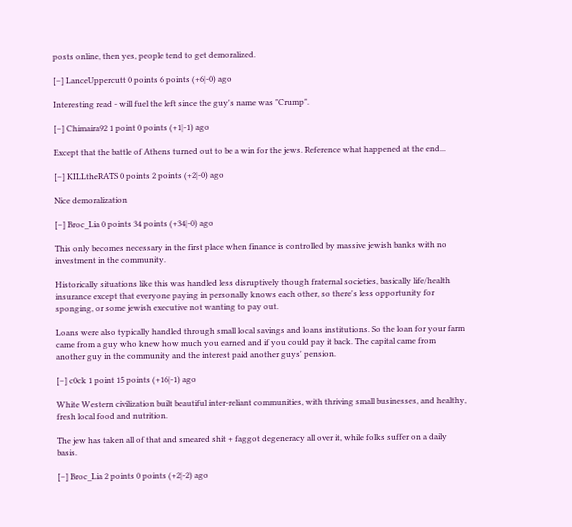posts online, then yes, people tend to get demoralized.

[–] LanceUppercutt 0 points 6 points (+6|-0) ago

Interesting read - will fuel the left since the guy's name was "Crump".

[–] Chimaira92 1 point 0 points (+1|-1) ago

Except that the battle of Athens turned out to be a win for the jews. Reference what happened at the end...

[–] KILLtheRATS 0 points 2 points (+2|-0) ago

Nice demoralization

[–] Broc_Lia 0 points 34 points (+34|-0) ago

This only becomes necessary in the first place when finance is controlled by massive jewish banks with no investment in the community.

Historically situations like this was handled less disruptively though fraternal societies, basically life/health insurance except that everyone paying in personally knows each other, so there's less opportunity for sponging, or some jewish executive not wanting to pay out.

Loans were also typically handled through small local savings and loans institutions. So the loan for your farm came from a guy who knew how much you earned and if you could pay it back. The capital came from another guy in the community and the interest paid another guys' pension.

[–] c0ck 1 point 15 points (+16|-1) ago

White Western civilization built beautiful inter-reliant communities, with thriving small businesses, and healthy, fresh local food and nutrition.

The jew has taken all of that and smeared shit + faggot degeneracy all over it, while folks suffer on a daily basis.

[–] Broc_Lia 2 points 0 points (+2|-2) ago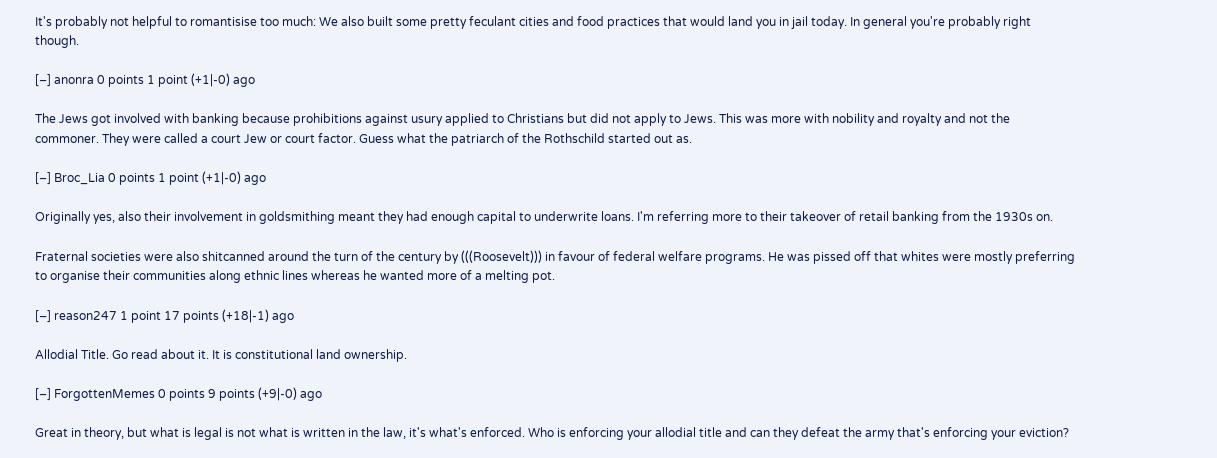It's probably not helpful to romantisise too much: We also built some pretty feculant cities and food practices that would land you in jail today. In general you're probably right though.

[–] anonra 0 points 1 point (+1|-0) ago

The Jews got involved with banking because prohibitions against usury applied to Christians but did not apply to Jews. This was more with nobility and royalty and not the commoner. They were called a court Jew or court factor. Guess what the patriarch of the Rothschild started out as.

[–] Broc_Lia 0 points 1 point (+1|-0) ago

Originally yes, also their involvement in goldsmithing meant they had enough capital to underwrite loans. I'm referring more to their takeover of retail banking from the 1930s on.

Fraternal societies were also shitcanned around the turn of the century by (((Roosevelt))) in favour of federal welfare programs. He was pissed off that whites were mostly preferring to organise their communities along ethnic lines whereas he wanted more of a melting pot.

[–] reason247 1 point 17 points (+18|-1) ago

Allodial Title. Go read about it. It is constitutional land ownership.

[–] ForgottenMemes 0 points 9 points (+9|-0) ago

Great in theory, but what is legal is not what is written in the law, it's what's enforced. Who is enforcing your allodial title and can they defeat the army that's enforcing your eviction?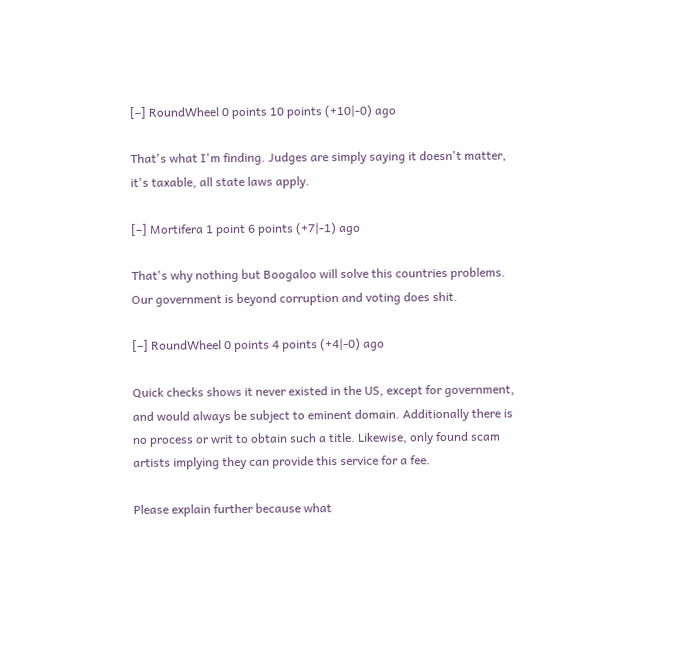[–] RoundWheel 0 points 10 points (+10|-0) ago

That's what I'm finding. Judges are simply saying it doesn't matter, it's taxable, all state laws apply.

[–] Mortifera 1 point 6 points (+7|-1) ago

That's why nothing but Boogaloo will solve this countries problems. Our government is beyond corruption and voting does shit.

[–] RoundWheel 0 points 4 points (+4|-0) ago

Quick checks shows it never existed in the US, except for government, and would always be subject to eminent domain. Additionally there is no process or writ to obtain such a title. Likewise, only found scam artists implying they can provide this service for a fee.

Please explain further because what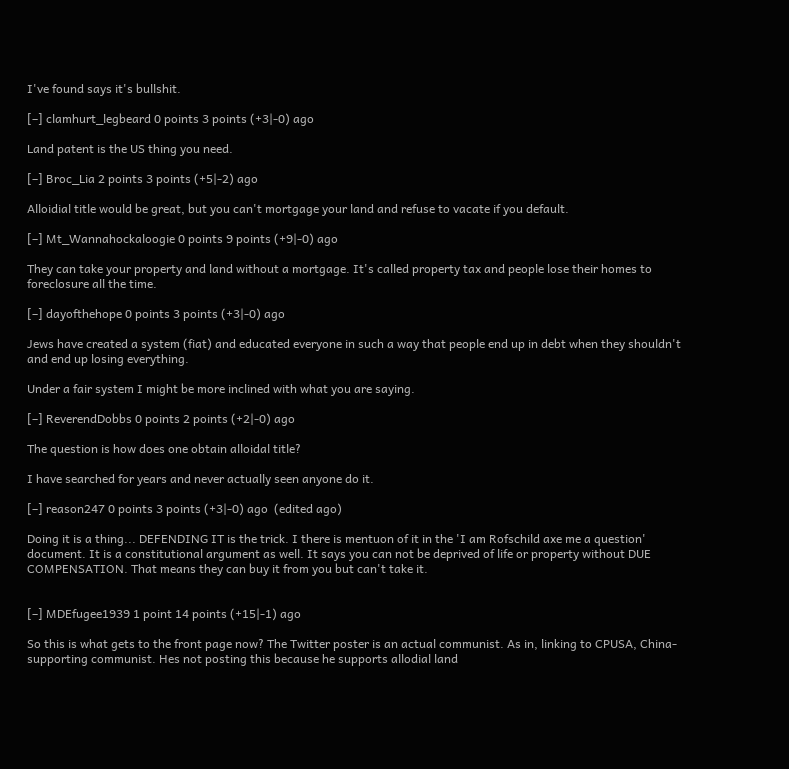I've found says it's bullshit.

[–] clamhurt_legbeard 0 points 3 points (+3|-0) ago

Land patent is the US thing you need.

[–] Broc_Lia 2 points 3 points (+5|-2) ago

Alloidial title would be great, but you can't mortgage your land and refuse to vacate if you default.

[–] Mt_Wannahockaloogie 0 points 9 points (+9|-0) ago

They can take your property and land without a mortgage. It's called property tax and people lose their homes to foreclosure all the time.

[–] dayofthehope 0 points 3 points (+3|-0) ago

Jews have created a system (fiat) and educated everyone in such a way that people end up in debt when they shouldn't and end up losing everything.

Under a fair system I might be more inclined with what you are saying.

[–] ReverendDobbs 0 points 2 points (+2|-0) ago

The question is how does one obtain alloidal title?

I have searched for years and never actually seen anyone do it.

[–] reason247 0 points 3 points (+3|-0) ago  (edited ago)

Doing it is a thing... DEFENDING IT is the trick. I there is mentuon of it in the 'I am Rofschild axe me a question' document. It is a constitutional argument as well. It says you can not be deprived of life or property without DUE COMPENSATION. That means they can buy it from you but can't take it.


[–] MDEfugee1939 1 point 14 points (+15|-1) ago

So this is what gets to the front page now? The Twitter poster is an actual communist. As in, linking to CPUSA, China-supporting communist. Hes not posting this because he supports allodial land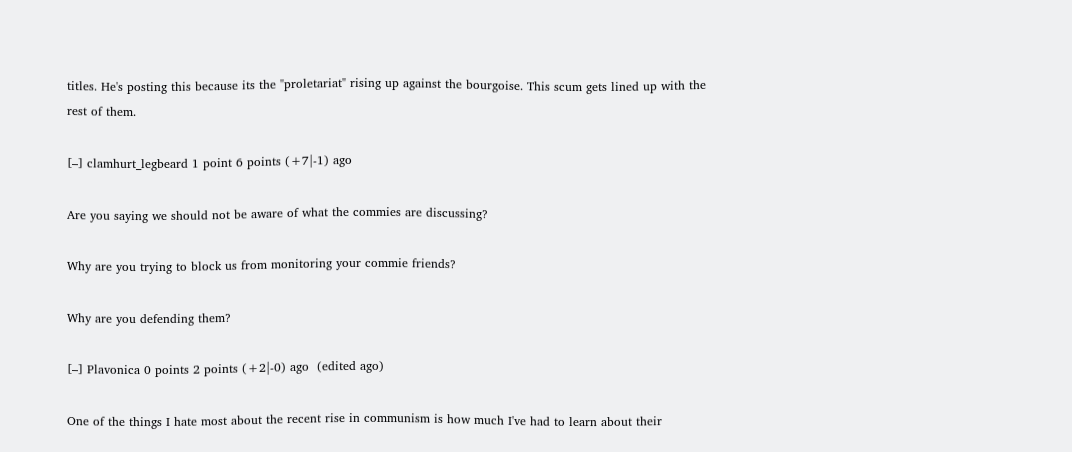titles. He's posting this because its the "proletariat" rising up against the bourgoise. This scum gets lined up with the rest of them.

[–] clamhurt_legbeard 1 point 6 points (+7|-1) ago

Are you saying we should not be aware of what the commies are discussing?

Why are you trying to block us from monitoring your commie friends?

Why are you defending them?

[–] Plavonica 0 points 2 points (+2|-0) ago  (edited ago)

One of the things I hate most about the recent rise in communism is how much I've had to learn about their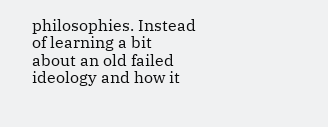philosophies. Instead of learning a bit about an old failed ideology and how it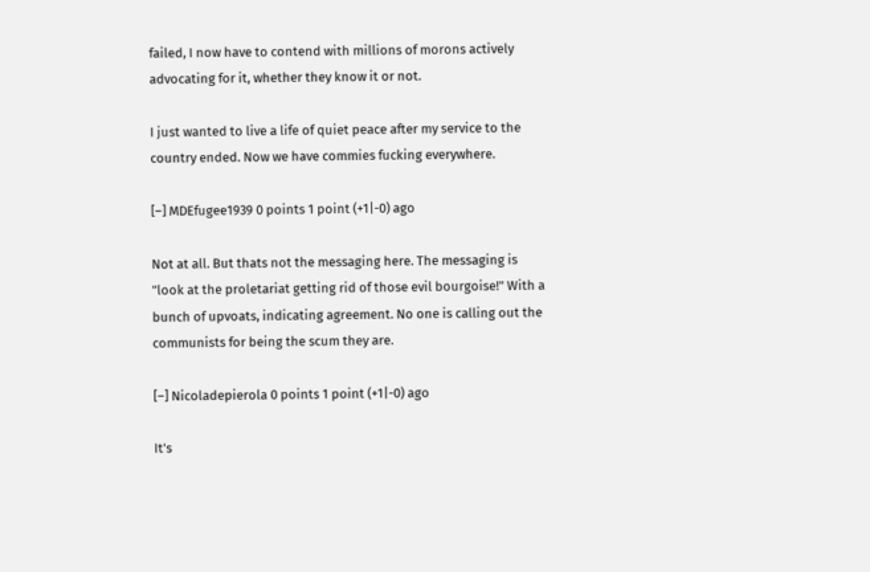failed, I now have to contend with millions of morons actively advocating for it, whether they know it or not.

I just wanted to live a life of quiet peace after my service to the country ended. Now we have commies fucking everywhere.

[–] MDEfugee1939 0 points 1 point (+1|-0) ago

Not at all. But thats not the messaging here. The messaging is "look at the proletariat getting rid of those evil bourgoise!" With a bunch of upvoats, indicating agreement. No one is calling out the communists for being the scum they are.

[–] Nicoladepierola 0 points 1 point (+1|-0) ago

It's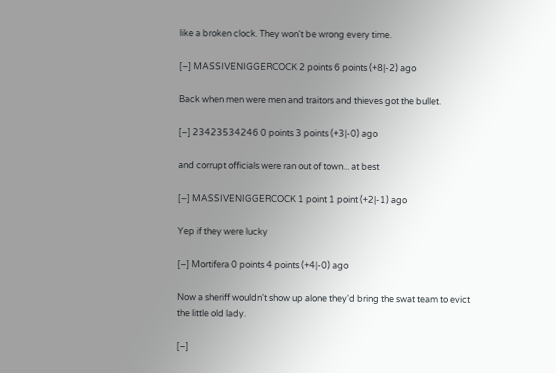like a broken clock. They won't be wrong every time.

[–] MASSIVENIGGERCOCK 2 points 6 points (+8|-2) ago

Back when men were men and traitors and thieves got the bullet.

[–] 23423534246 0 points 3 points (+3|-0) ago

and corrupt officials were ran out of town... at best

[–] MASSIVENIGGERCOCK 1 point 1 point (+2|-1) ago

Yep if they were lucky

[–] Mortifera 0 points 4 points (+4|-0) ago

Now a sheriff wouldn't show up alone they'd bring the swat team to evict the little old lady.

[–]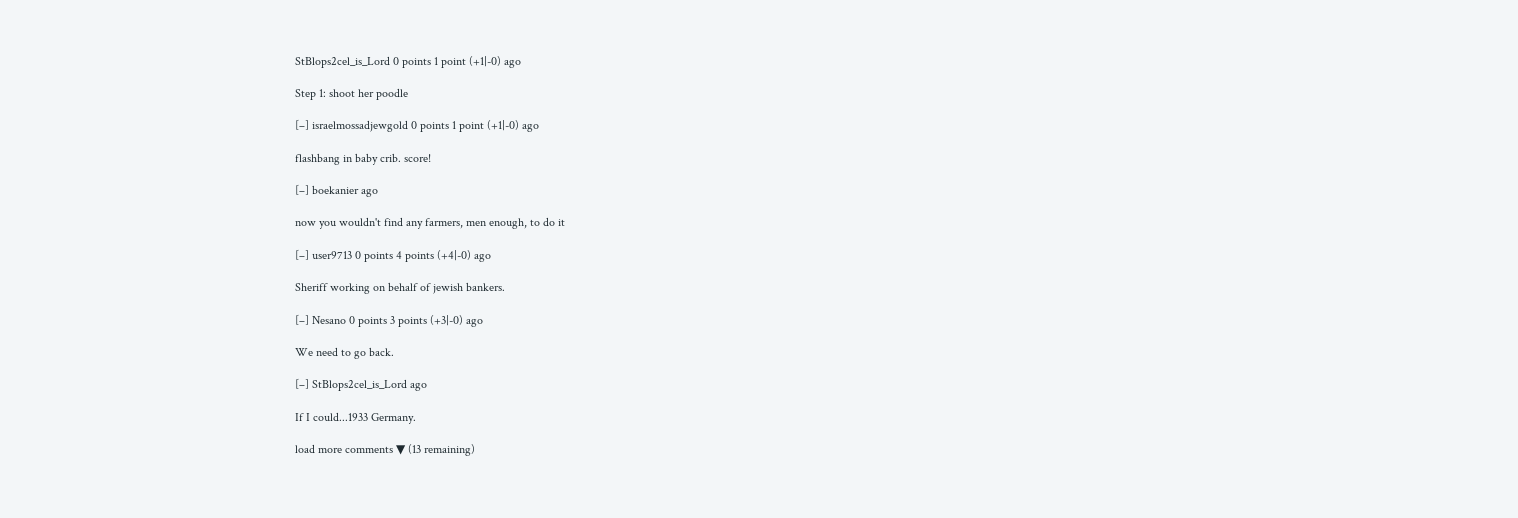StBlops2cel_is_Lord 0 points 1 point (+1|-0) ago

Step 1: shoot her poodle

[–] israelmossadjewgold 0 points 1 point (+1|-0) ago

flashbang in baby crib. score!

[–] boekanier ago

now you wouldn't find any farmers, men enough, to do it

[–] user9713 0 points 4 points (+4|-0) ago

Sheriff working on behalf of jewish bankers.

[–] Nesano 0 points 3 points (+3|-0) ago

We need to go back.

[–] StBlops2cel_is_Lord ago

If I could...1933 Germany.

load more comments ▼ (13 remaining)